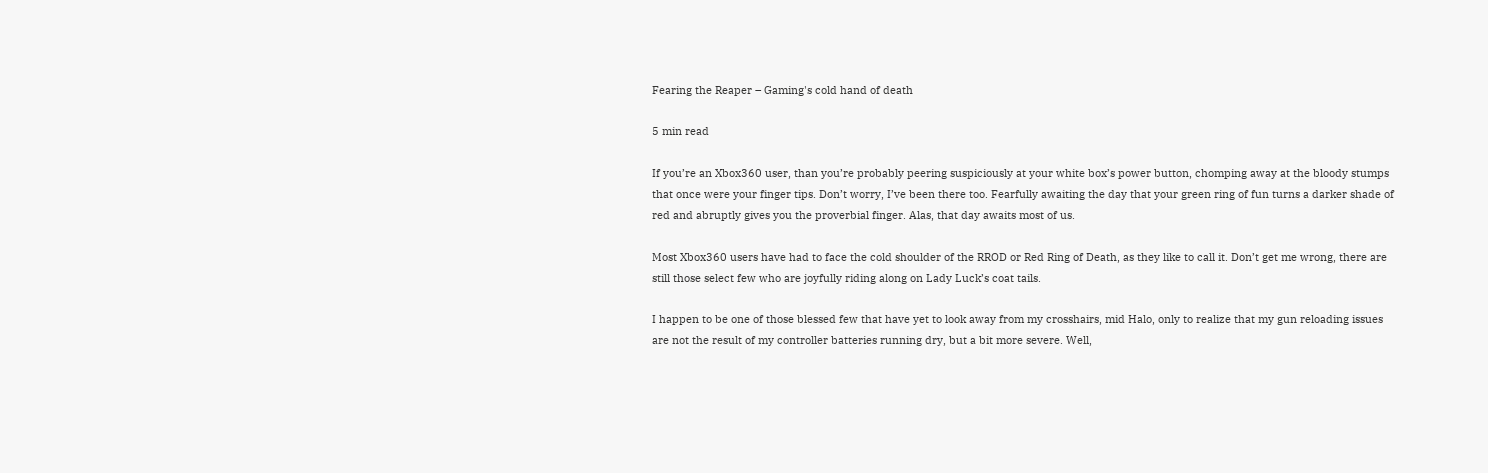Fearing the Reaper – Gaming's cold hand of death

5 min read

If you’re an Xbox360 user, than you’re probably peering suspiciously at your white box’s power button, chomping away at the bloody stumps that once were your finger tips. Don’t worry, I’ve been there too. Fearfully awaiting the day that your green ring of fun turns a darker shade of red and abruptly gives you the proverbial finger. Alas, that day awaits most of us.

Most Xbox360 users have had to face the cold shoulder of the RROD or Red Ring of Death, as they like to call it. Don’t get me wrong, there are still those select few who are joyfully riding along on Lady Luck’s coat tails.

I happen to be one of those blessed few that have yet to look away from my crosshairs, mid Halo, only to realize that my gun reloading issues are not the result of my controller batteries running dry, but a bit more severe. Well,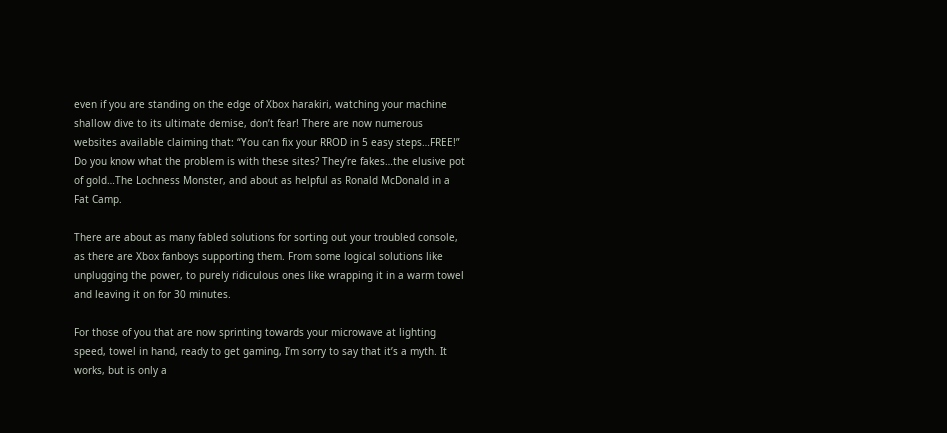even if you are standing on the edge of Xbox harakiri, watching your machine shallow dive to its ultimate demise, don’t fear! There are now numerous websites available claiming that: “You can fix your RROD in 5 easy steps…FREE!” Do you know what the problem is with these sites? They’re fakes…the elusive pot of gold…The Lochness Monster, and about as helpful as Ronald McDonald in a Fat Camp.

There are about as many fabled solutions for sorting out your troubled console, as there are Xbox fanboys supporting them. From some logical solutions like unplugging the power, to purely ridiculous ones like wrapping it in a warm towel and leaving it on for 30 minutes.

For those of you that are now sprinting towards your microwave at lighting speed, towel in hand, ready to get gaming, I’m sorry to say that it’s a myth. It works, but is only a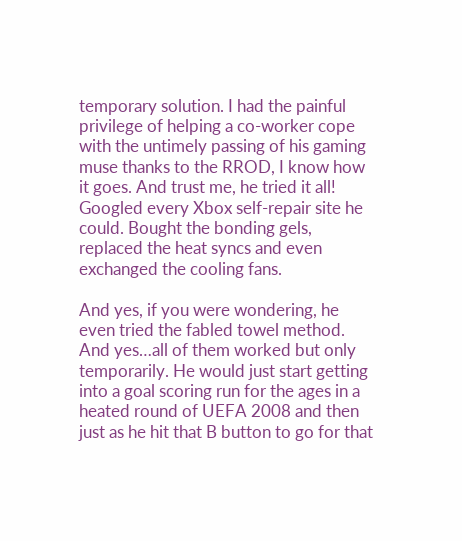temporary solution. I had the painful privilege of helping a co-worker cope with the untimely passing of his gaming muse thanks to the RROD, I know how it goes. And trust me, he tried it all! Googled every Xbox self-repair site he could. Bought the bonding gels, replaced the heat syncs and even exchanged the cooling fans.

And yes, if you were wondering, he even tried the fabled towel method. And yes…all of them worked but only temporarily. He would just start getting into a goal scoring run for the ages in a heated round of UEFA 2008 and then just as he hit that B button to go for that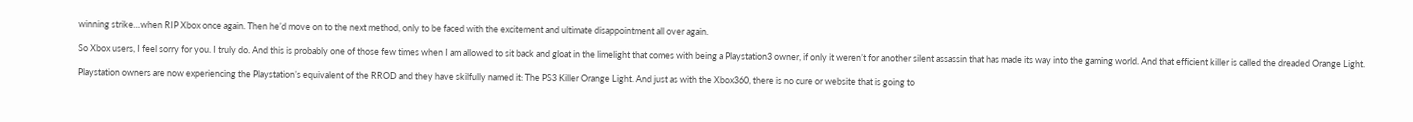winning strike…when RIP Xbox once again. Then he’d move on to the next method, only to be faced with the excitement and ultimate disappointment all over again.

So Xbox users, I feel sorry for you. I truly do. And this is probably one of those few times when I am allowed to sit back and gloat in the limelight that comes with being a Playstation3 owner, if only it weren’t for another silent assassin that has made its way into the gaming world. And that efficient killer is called the dreaded Orange Light.

Playstation owners are now experiencing the Playstation’s equivalent of the RROD and they have skilfully named it: The PS3 Killer Orange Light. And just as with the Xbox360, there is no cure or website that is going to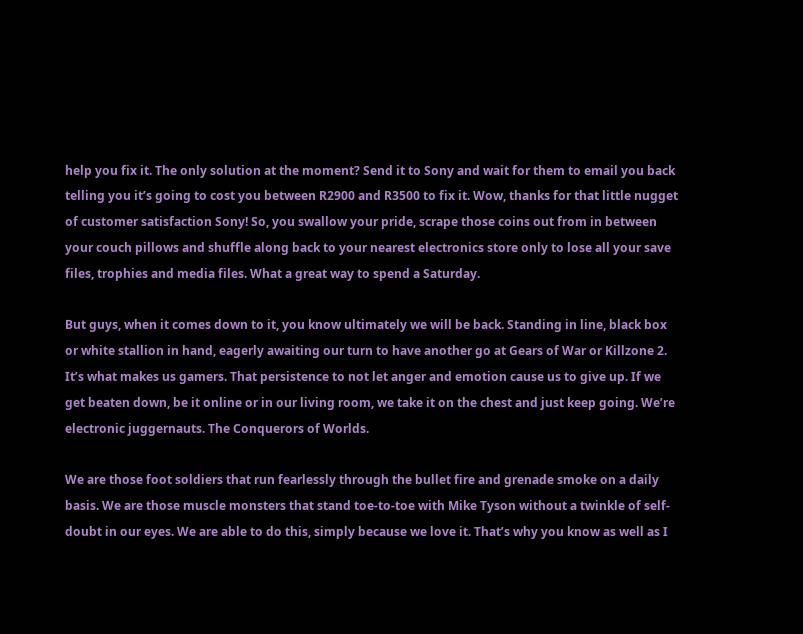help you fix it. The only solution at the moment? Send it to Sony and wait for them to email you back telling you it’s going to cost you between R2900 and R3500 to fix it. Wow, thanks for that little nugget of customer satisfaction Sony! So, you swallow your pride, scrape those coins out from in between your couch pillows and shuffle along back to your nearest electronics store only to lose all your save files, trophies and media files. What a great way to spend a Saturday.

But guys, when it comes down to it, you know ultimately we will be back. Standing in line, black box or white stallion in hand, eagerly awaiting our turn to have another go at Gears of War or Killzone 2. It’s what makes us gamers. That persistence to not let anger and emotion cause us to give up. If we get beaten down, be it online or in our living room, we take it on the chest and just keep going. We’re electronic juggernauts. The Conquerors of Worlds.

We are those foot soldiers that run fearlessly through the bullet fire and grenade smoke on a daily basis. We are those muscle monsters that stand toe-to-toe with Mike Tyson without a twinkle of self-doubt in our eyes. We are able to do this, simply because we love it. That’s why you know as well as I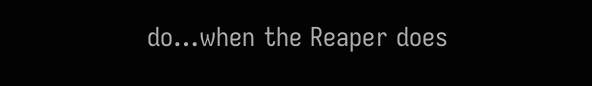do…when the Reaper does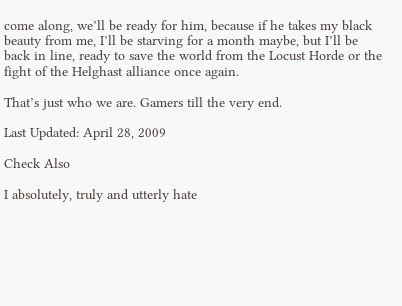come along, we’ll be ready for him, because if he takes my black beauty from me, I’ll be starving for a month maybe, but I’ll be back in line, ready to save the world from the Locust Horde or the fight of the Helghast alliance once again.

That’s just who we are. Gamers till the very end.

Last Updated: April 28, 2009

Check Also

I absolutely, truly and utterly hate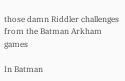those damn Riddler challenges from the Batman Arkham games

In Batman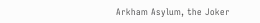Arkham Asylum, the Joker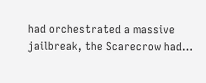had orchestrated a massive jailbreak, the Scarecrow had…